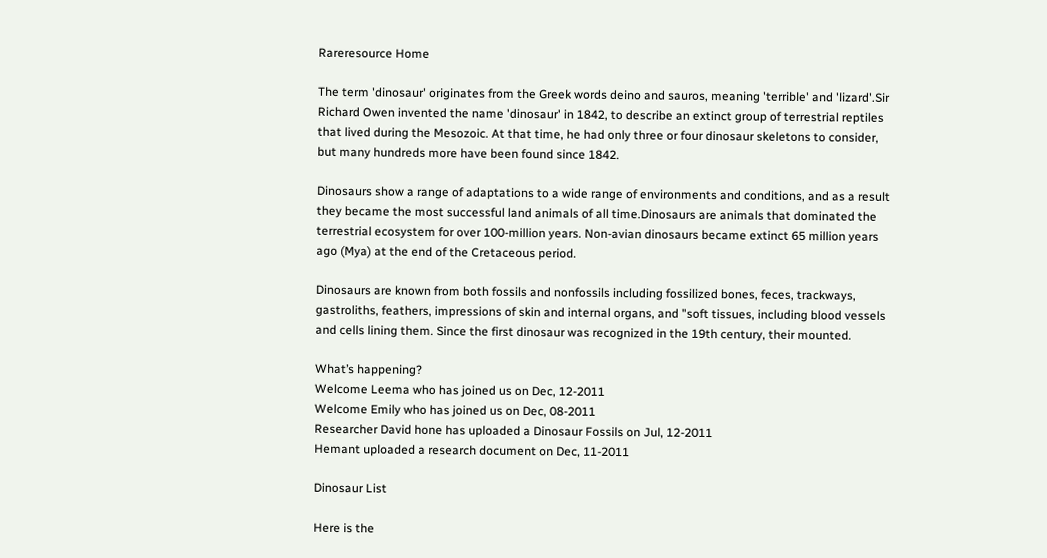Rareresource Home

The term 'dinosaur' originates from the Greek words deino and sauros, meaning 'terrible' and 'lizard'.Sir Richard Owen invented the name 'dinosaur' in 1842, to describe an extinct group of terrestrial reptiles that lived during the Mesozoic. At that time, he had only three or four dinosaur skeletons to consider, but many hundreds more have been found since 1842.

Dinosaurs show a range of adaptations to a wide range of environments and conditions, and as a result they became the most successful land animals of all time.Dinosaurs are animals that dominated the terrestrial ecosystem for over 100-million years. Non-avian dinosaurs became extinct 65 million years ago (Mya) at the end of the Cretaceous period.

Dinosaurs are known from both fossils and nonfossils including fossilized bones, feces, trackways, gastroliths, feathers, impressions of skin and internal organs, and "soft tissues, including blood vessels and cells lining them. Since the first dinosaur was recognized in the 19th century, their mounted.

What’s happening?
Welcome Leema who has joined us on Dec, 12-2011
Welcome Emily who has joined us on Dec, 08-2011
Researcher David hone has uploaded a Dinosaur Fossils on Jul, 12-2011
Hemant uploaded a research document on Dec, 11-2011

Dinosaur List

Here is the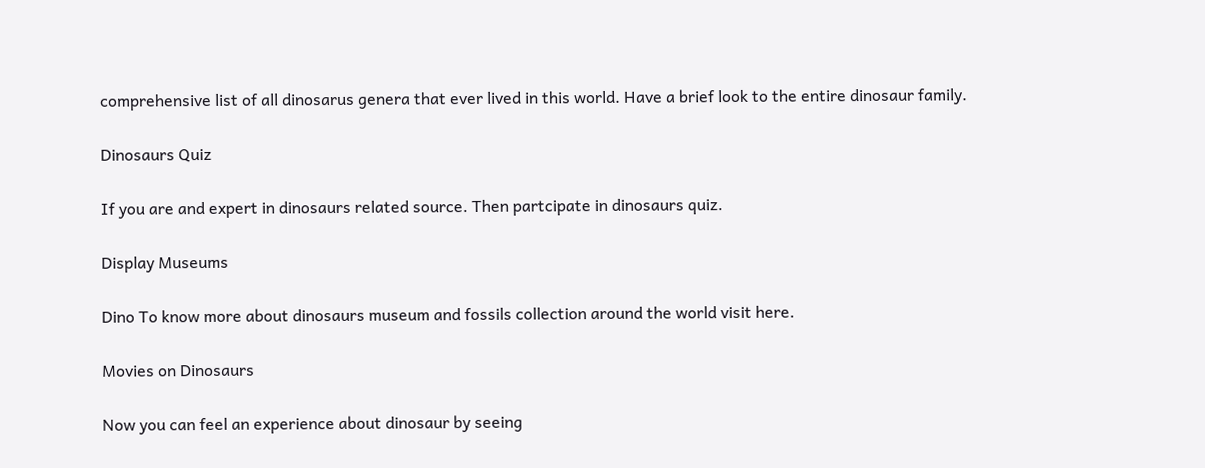comprehensive list of all dinosarus genera that ever lived in this world. Have a brief look to the entire dinosaur family.

Dinosaurs Quiz

If you are and expert in dinosaurs related source. Then partcipate in dinosaurs quiz.

Display Museums

Dino To know more about dinosaurs museum and fossils collection around the world visit here.

Movies on Dinosaurs

Now you can feel an experience about dinosaur by seeing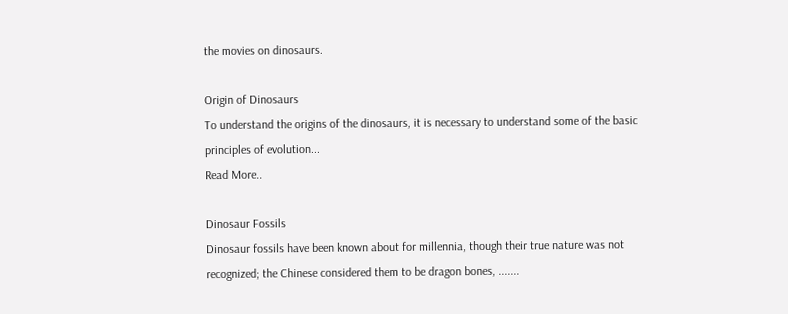the movies on dinosaurs.

Origin of Dinosaurs
To understand the origins of the dinosaurs, it is necessary to understand some of the basic principles of evolution...
Read More..

Dinosaur Fossils
Dinosaur fossils have been known about for millennia, though their true nature was not recognized; the Chinese considered them to be dragon bones, .......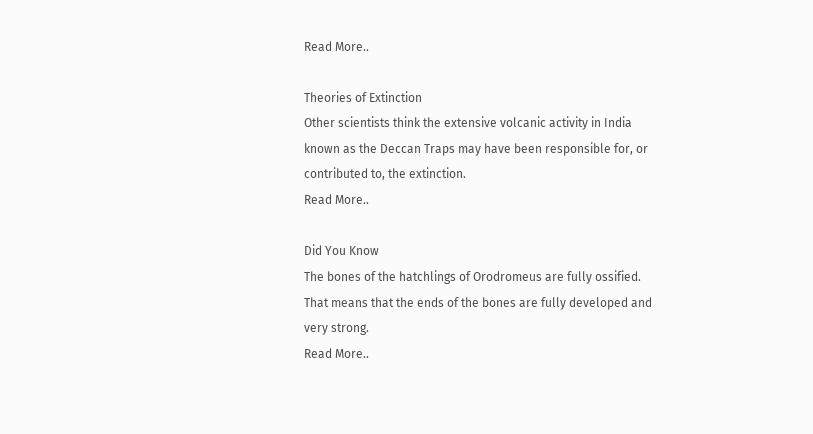Read More..

Theories of Extinction
Other scientists think the extensive volcanic activity in India known as the Deccan Traps may have been responsible for, or contributed to, the extinction.
Read More..

Did You Know
The bones of the hatchlings of Orodromeus are fully ossified. That means that the ends of the bones are fully developed and very strong.
Read More..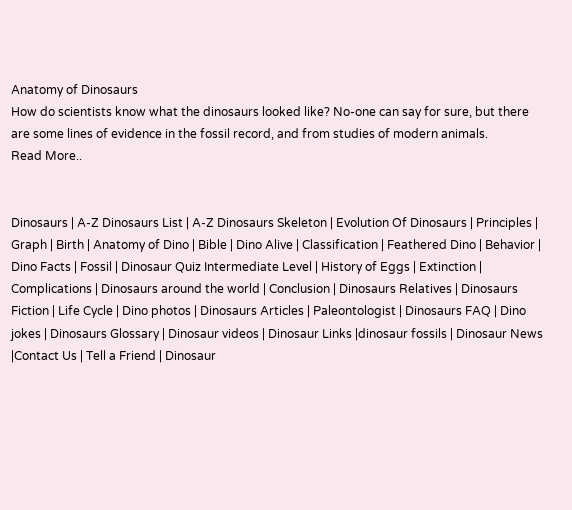Anatomy of Dinosaurs
How do scientists know what the dinosaurs looked like? No-one can say for sure, but there are some lines of evidence in the fossil record, and from studies of modern animals.
Read More..


Dinosaurs | A-Z Dinosaurs List | A-Z Dinosaurs Skeleton | Evolution Of Dinosaurs | Principles | Graph | Birth | Anatomy of Dino | Bible | Dino Alive | Classification | Feathered Dino | Behavior | Dino Facts | Fossil | Dinosaur Quiz Intermediate Level | History of Eggs | Extinction | Complications | Dinosaurs around the world | Conclusion | Dinosaurs Relatives | Dinosaurs Fiction | Life Cycle | Dino photos | Dinosaurs Articles | Paleontologist | Dinosaurs FAQ | Dino jokes | Dinosaurs Glossary | Dinosaur videos | Dinosaur Links |dinosaur fossils | Dinosaur News |Contact Us | Tell a Friend | Dinosaur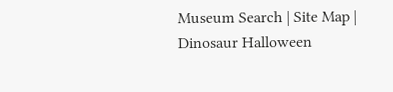Museum Search | Site Map | Dinosaur Halloween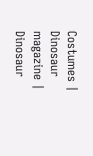Costumes | Dinosaur magazine | Dinosaur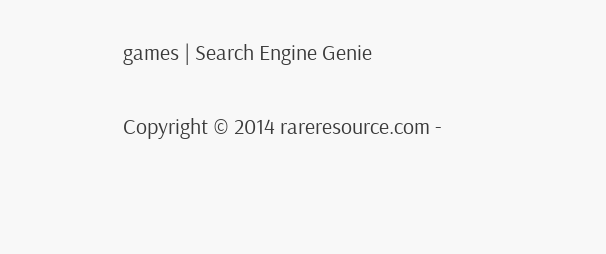games | Search Engine Genie

Copyright © 2014 rareresource.com -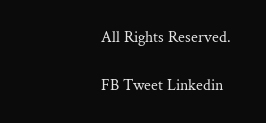All Rights Reserved.

FB Tweet Linkedin